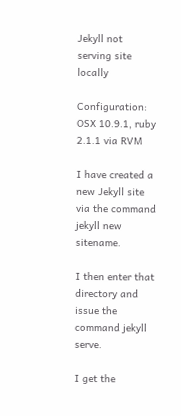Jekyll not serving site locally

Configuration: OSX 10.9.1, ruby 2.1.1 via RVM

I have created a new Jekyll site via the command jekyll new sitename.

I then enter that directory and issue the command jekyll serve.

I get the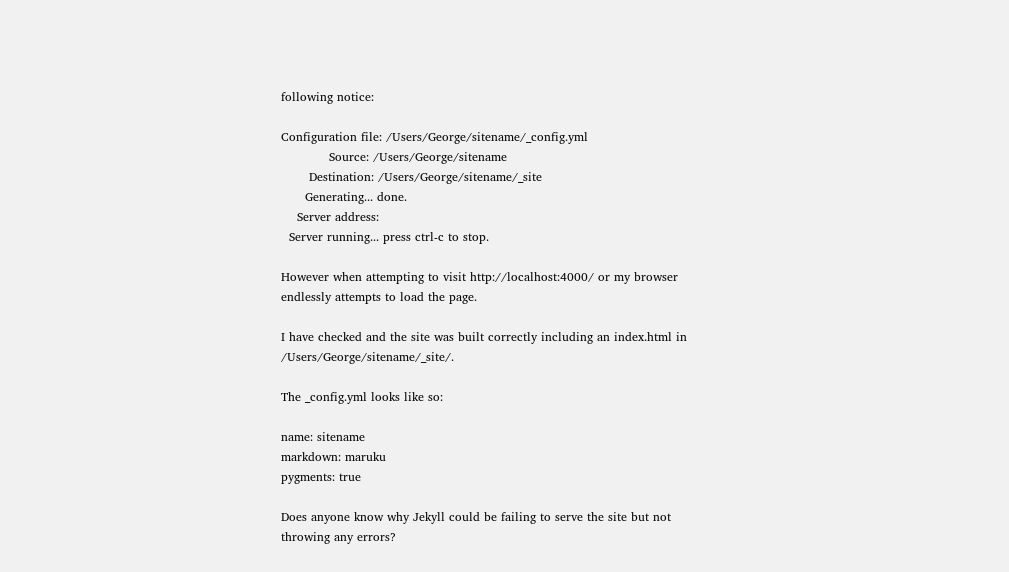following notice:

Configuration file: /Users/George/sitename/_config.yml
            Source: /Users/George/sitename
       Destination: /Users/George/sitename/_site
      Generating... done.
    Server address:
  Server running... press ctrl-c to stop.

However when attempting to visit http://localhost:4000/ or my browser endlessly attempts to load the page.

I have checked and the site was built correctly including an index.html in /Users/George/sitename/_site/.

The _config.yml looks like so:

name: sitename
markdown: maruku
pygments: true

Does anyone know why Jekyll could be failing to serve the site but not throwing any errors?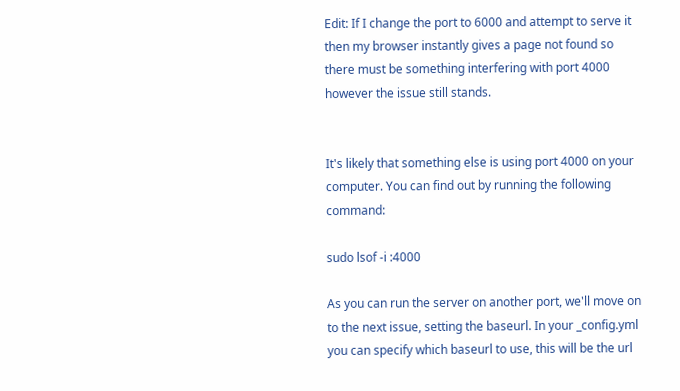Edit: If I change the port to 6000 and attempt to serve it then my browser instantly gives a page not found so there must be something interfering with port 4000 however the issue still stands.


It's likely that something else is using port 4000 on your computer. You can find out by running the following command:

sudo lsof -i :4000

As you can run the server on another port, we'll move on to the next issue, setting the baseurl. In your _config.yml you can specify which baseurl to use, this will be the url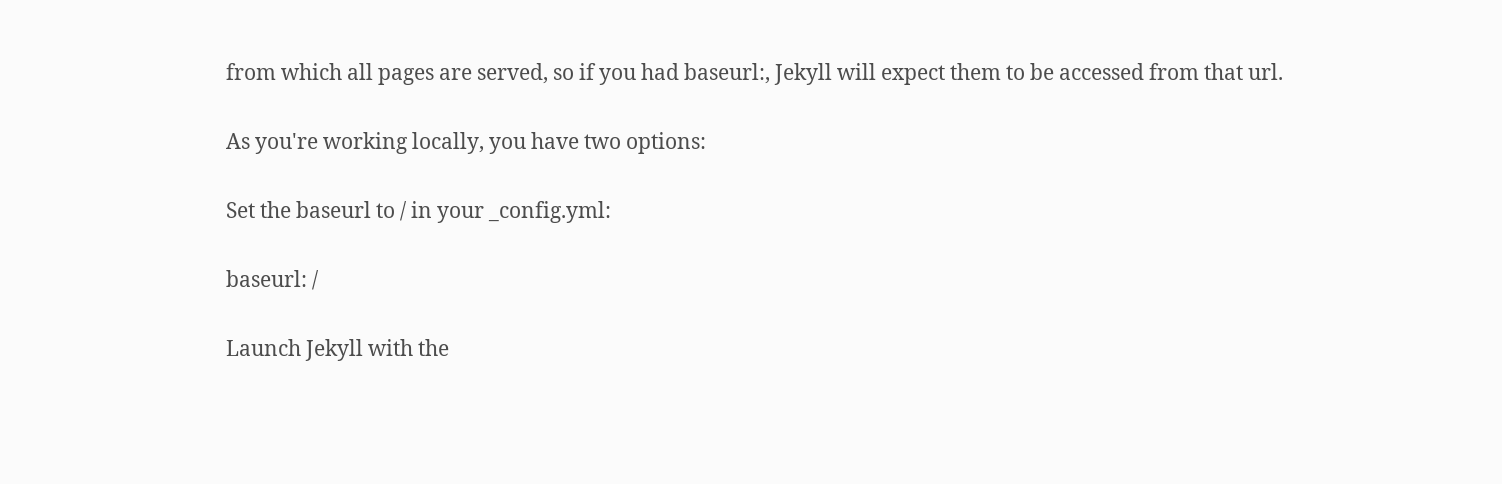from which all pages are served, so if you had baseurl:, Jekyll will expect them to be accessed from that url.

As you're working locally, you have two options:

Set the baseurl to / in your _config.yml:

baseurl: /

Launch Jekyll with the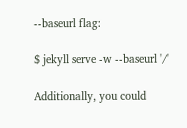--baseurl flag:

$ jekyll serve -w --baseurl '/'

Additionally, you could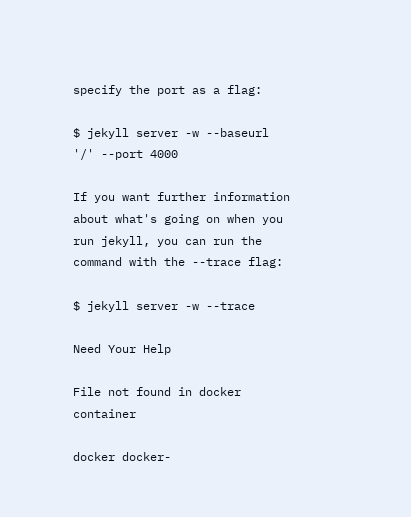specify the port as a flag:

$ jekyll server -w --baseurl '/' --port 4000

If you want further information about what's going on when you run jekyll, you can run the command with the --trace flag:

$ jekyll server -w --trace

Need Your Help

File not found in docker container

docker docker-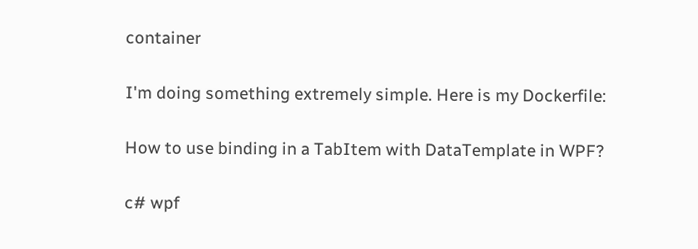container

I'm doing something extremely simple. Here is my Dockerfile:

How to use binding in a TabItem with DataTemplate in WPF?

c# wpf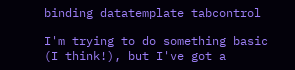binding datatemplate tabcontrol

I'm trying to do something basic (I think!), but I've got a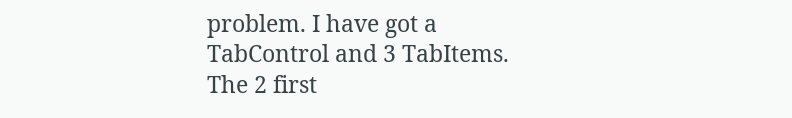problem. I have got a TabControl and 3 TabItems. The 2 first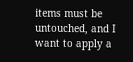items must be untouched, and I want to apply a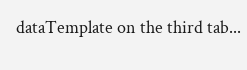dataTemplate on the third tab...